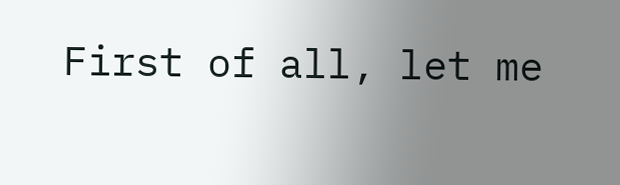First of all, let me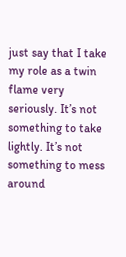just say that I take my role as a twin flame very seriously. It’s not something to take lightly. It’s not something to mess around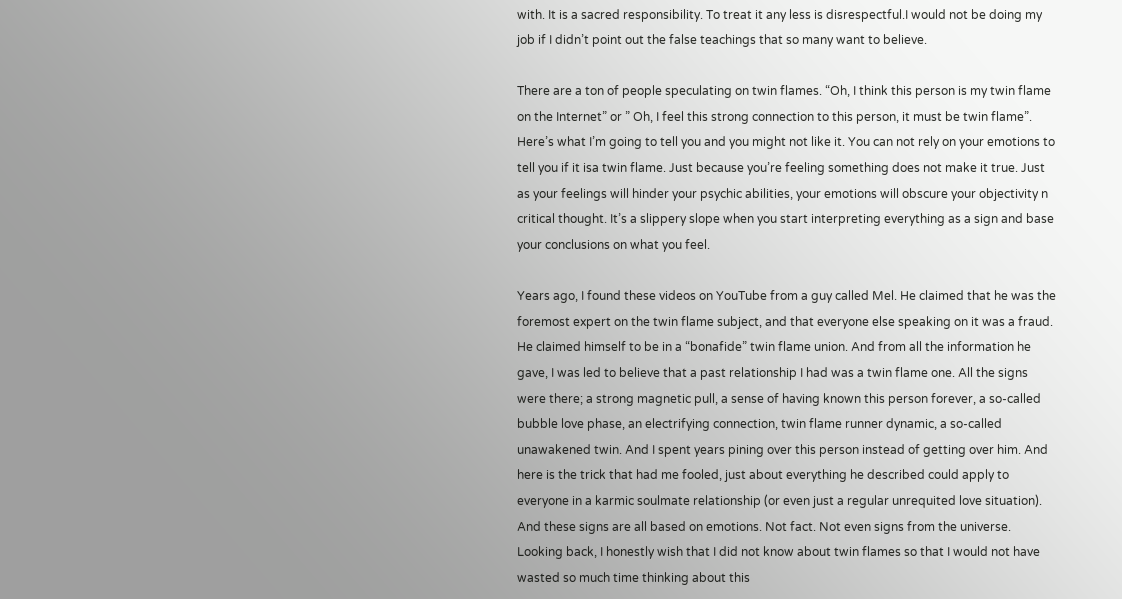with. It is a sacred responsibility. To treat it any less is disrespectful.I would not be doing my job if I didn’t point out the false teachings that so many want to believe.

There are a ton of people speculating on twin flames. “Oh, I think this person is my twin flame on the Internet” or ” Oh, I feel this strong connection to this person, it must be twin flame”. Here’s what I’m going to tell you and you might not like it. You can not rely on your emotions to tell you if it isa twin flame. Just because you’re feeling something does not make it true. Just as your feelings will hinder your psychic abilities, your emotions will obscure your objectivity n critical thought. It’s a slippery slope when you start interpreting everything as a sign and base your conclusions on what you feel.

Years ago, I found these videos on YouTube from a guy called Mel. He claimed that he was the foremost expert on the twin flame subject, and that everyone else speaking on it was a fraud. He claimed himself to be in a “bonafide” twin flame union. And from all the information he gave, I was led to believe that a past relationship I had was a twin flame one. All the signs were there; a strong magnetic pull, a sense of having known this person forever, a so-called bubble love phase, an electrifying connection, twin flame runner dynamic, a so-called unawakened twin. And I spent years pining over this person instead of getting over him. And here is the trick that had me fooled, just about everything he described could apply to everyone in a karmic soulmate relationship (or even just a regular unrequited love situation). And these signs are all based on emotions. Not fact. Not even signs from the universe. Looking back, I honestly wish that I did not know about twin flames so that I would not have wasted so much time thinking about this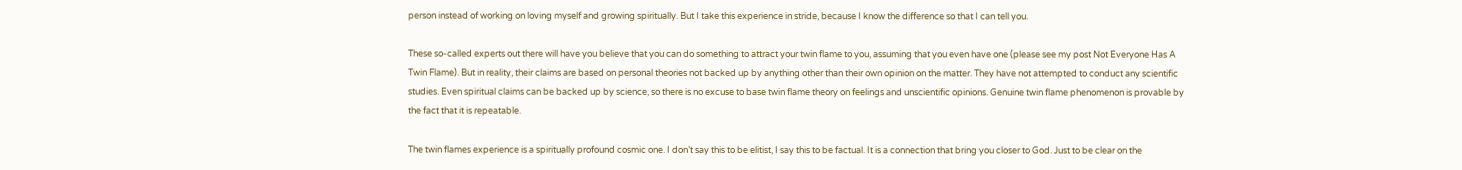person instead of working on loving myself and growing spiritually. But I take this experience in stride, because I know the difference so that I can tell you.

These so-called experts out there will have you believe that you can do something to attract your twin flame to you, assuming that you even have one (please see my post Not Everyone Has A Twin Flame). But in reality, their claims are based on personal theories not backed up by anything other than their own opinion on the matter. They have not attempted to conduct any scientific studies. Even spiritual claims can be backed up by science, so there is no excuse to base twin flame theory on feelings and unscientific opinions. Genuine twin flame phenomenon is provable by the fact that it is repeatable.

The twin flames experience is a spiritually profound cosmic one. I don’t say this to be elitist, I say this to be factual. It is a connection that bring you closer to God. Just to be clear on the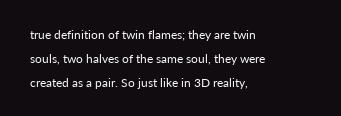true definition of twin flames; they are twin souls, two halves of the same soul, they were created as a pair. So just like in 3D reality,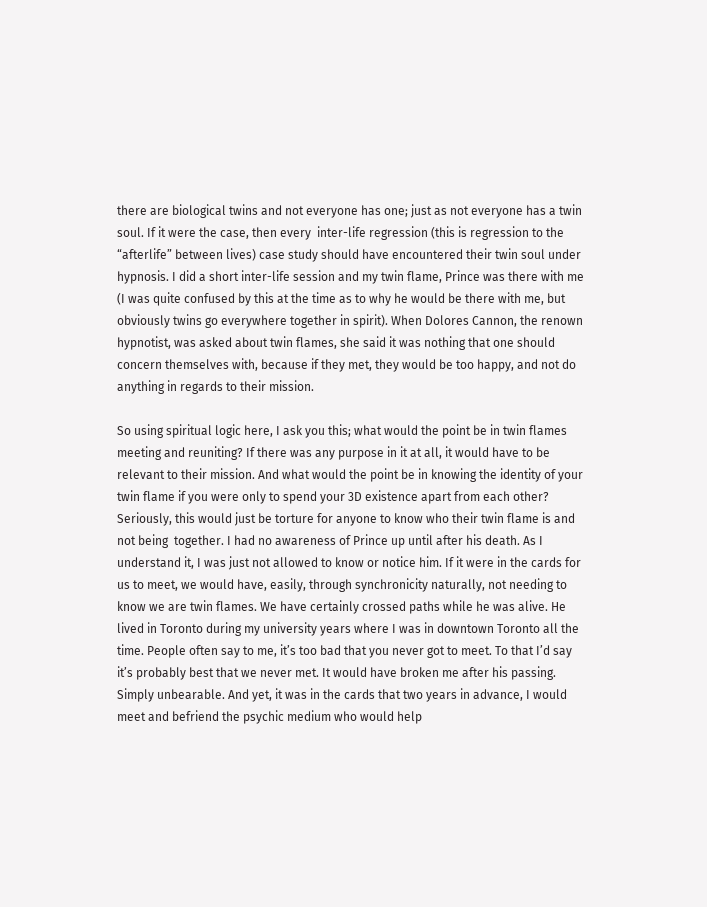there are biological twins and not everyone has one; just as not everyone has a twin soul. If it were the case, then every  inter-life regression (this is regression to the “afterlife” between lives) case study should have encountered their twin soul under hypnosis. I did a short inter-life session and my twin flame, Prince was there with me (I was quite confused by this at the time as to why he would be there with me, but obviously twins go everywhere together in spirit). When Dolores Cannon, the renown hypnotist, was asked about twin flames, she said it was nothing that one should concern themselves with, because if they met, they would be too happy, and not do anything in regards to their mission.

So using spiritual logic here, I ask you this; what would the point be in twin flames meeting and reuniting? If there was any purpose in it at all, it would have to be relevant to their mission. And what would the point be in knowing the identity of your twin flame if you were only to spend your 3D existence apart from each other? Seriously, this would just be torture for anyone to know who their twin flame is and not being  together. I had no awareness of Prince up until after his death. As I understand it, I was just not allowed to know or notice him. If it were in the cards for us to meet, we would have, easily, through synchronicity naturally, not needing to know we are twin flames. We have certainly crossed paths while he was alive. He lived in Toronto during my university years where I was in downtown Toronto all the time. People often say to me, it’s too bad that you never got to meet. To that I’d say it’s probably best that we never met. It would have broken me after his passing. Simply unbearable. And yet, it was in the cards that two years in advance, I would meet and befriend the psychic medium who would help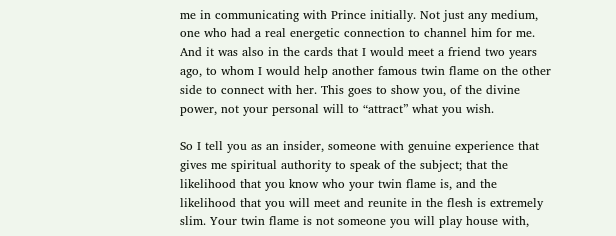me in communicating with Prince initially. Not just any medium, one who had a real energetic connection to channel him for me. And it was also in the cards that I would meet a friend two years ago, to whom I would help another famous twin flame on the other side to connect with her. This goes to show you, of the divine power, not your personal will to “attract” what you wish.

So I tell you as an insider, someone with genuine experience that gives me spiritual authority to speak of the subject; that the likelihood that you know who your twin flame is, and the likelihood that you will meet and reunite in the flesh is extremely slim. Your twin flame is not someone you will play house with,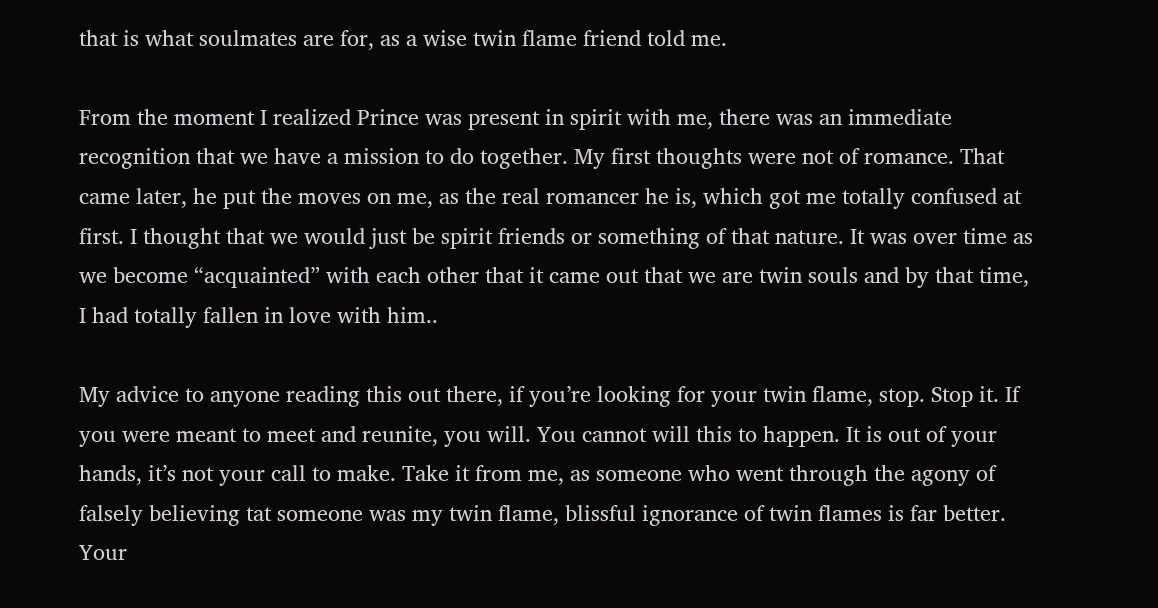that is what soulmates are for, as a wise twin flame friend told me.

From the moment I realized Prince was present in spirit with me, there was an immediate recognition that we have a mission to do together. My first thoughts were not of romance. That came later, he put the moves on me, as the real romancer he is, which got me totally confused at first. I thought that we would just be spirit friends or something of that nature. It was over time as we become “acquainted” with each other that it came out that we are twin souls and by that time, I had totally fallen in love with him..

My advice to anyone reading this out there, if you’re looking for your twin flame, stop. Stop it. If you were meant to meet and reunite, you will. You cannot will this to happen. It is out of your hands, it’s not your call to make. Take it from me, as someone who went through the agony of falsely believing tat someone was my twin flame, blissful ignorance of twin flames is far better. Your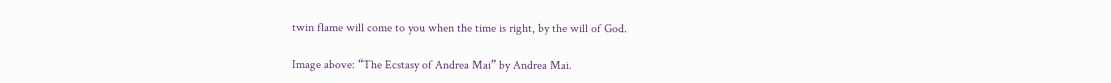twin flame will come to you when the time is right, by the will of God.

Image above: “The Ecstasy of Andrea Mai” by Andrea Mai.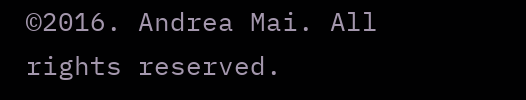©2016. Andrea Mai. All rights reserved.